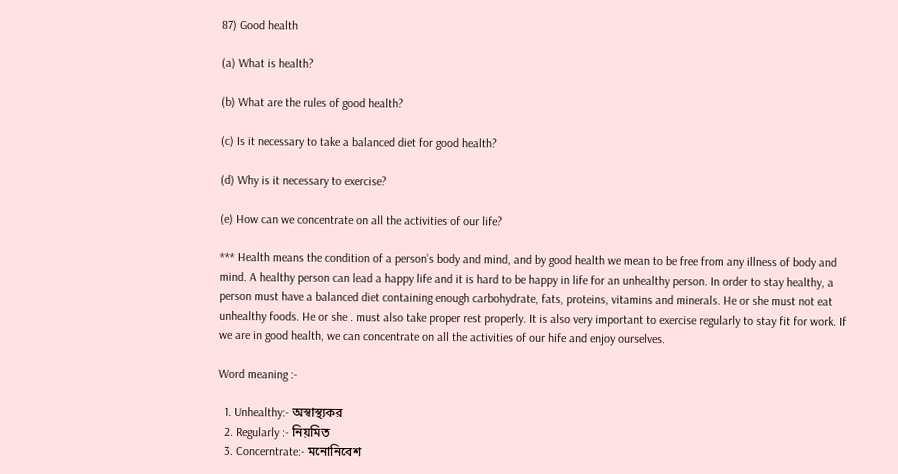87) Good health

(a) What is health?

(b) What are the rules of good health?

(c) Is it necessary to take a balanced diet for good health?

(d) Why is it necessary to exercise?

(e) How can we concentrate on all the activities of our life?

*** Health means the condition of a person’s body and mind, and by good health we mean to be free from any illness of body and mind. A healthy person can lead a happy life and it is hard to be happy in life for an unhealthy person. In order to stay healthy, a person must have a balanced diet containing enough carbohydrate, fats, proteins, vitamins and minerals. He or she must not eat unhealthy foods. He or she . must also take proper rest properly. It is also very important to exercise regularly to stay fit for work. If we are in good health, we can concentrate on all the activities of our hife and enjoy ourselves.

Word meaning :-

  1. Unhealthy:- অস্বাস্থ্যকর
  2. Regularly :- নিয়মিত
  3. Concerntrate:- মনোনিবেশ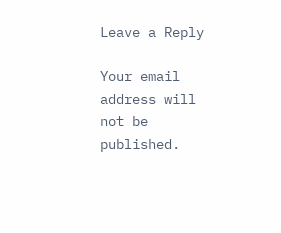Leave a Reply

Your email address will not be published.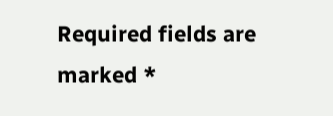Required fields are marked *